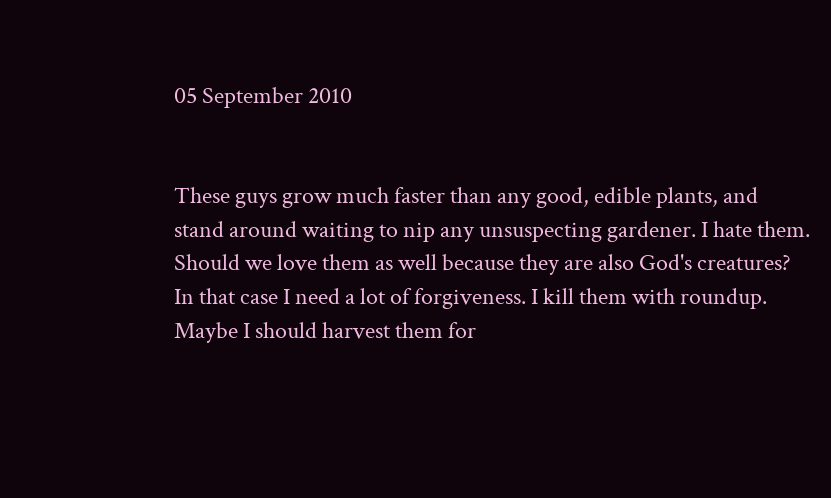05 September 2010


These guys grow much faster than any good, edible plants, and stand around waiting to nip any unsuspecting gardener. I hate them. Should we love them as well because they are also God's creatures? In that case I need a lot of forgiveness. I kill them with roundup. Maybe I should harvest them for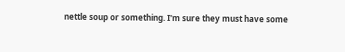nettle soup or something. I'm sure they must have some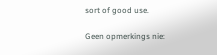sort of good use.

Geen opmerkings nie: